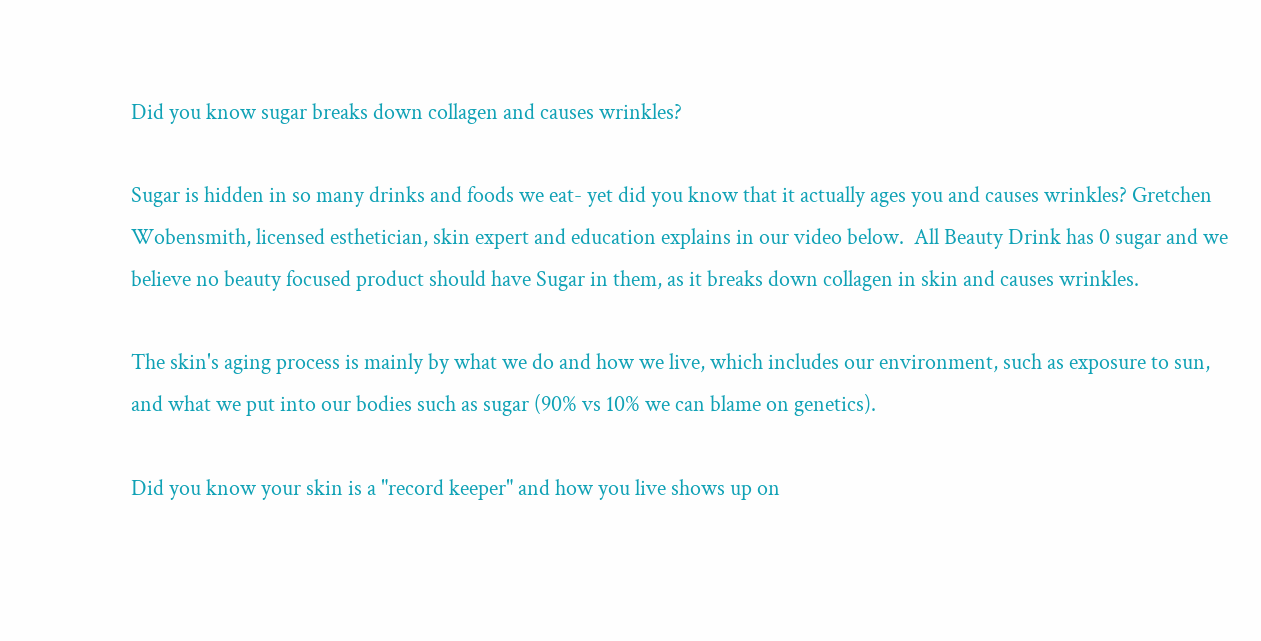Did you know sugar breaks down collagen and causes wrinkles?

Sugar is hidden in so many drinks and foods we eat- yet did you know that it actually ages you and causes wrinkles? Gretchen Wobensmith, licensed esthetician, skin expert and education explains in our video below.  All Beauty Drink has 0 sugar and we believe no beauty focused product should have Sugar in them, as it breaks down collagen in skin and causes wrinkles.

The skin's aging process is mainly by what we do and how we live, which includes our environment, such as exposure to sun, and what we put into our bodies such as sugar (90% vs 10% we can blame on genetics).

Did you know your skin is a "record keeper" and how you live shows up on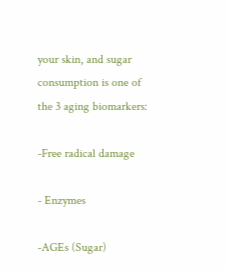your skin, and sugar consumption is one of the 3 aging biomarkers:

-Free radical damage

- Enzymes

-AGEs (Sugar)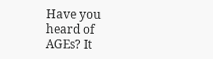Have you heard of AGEs? It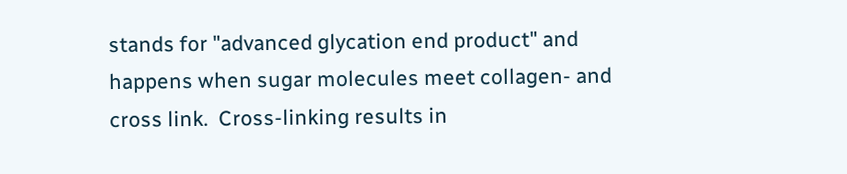stands for "advanced glycation end product" and happens when sugar molecules meet collagen- and cross link.  Cross-linking results in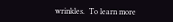wrinkles.  To learn more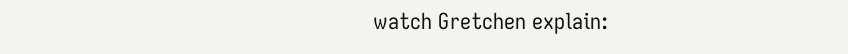watch Gretchen explain: